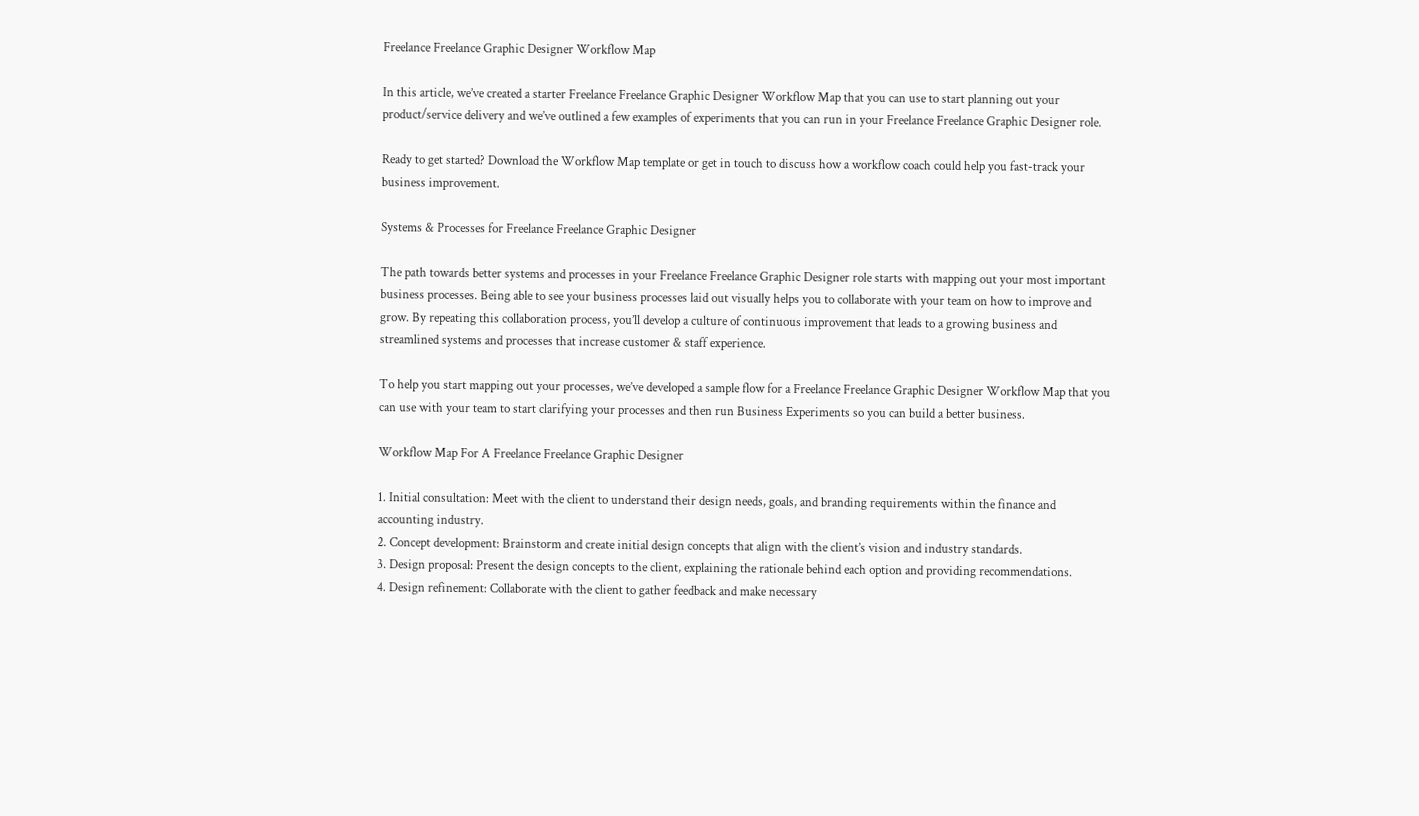Freelance Freelance Graphic Designer Workflow Map

In this article, we’ve created a starter Freelance Freelance Graphic Designer Workflow Map that you can use to start planning out your product/service delivery and we’ve outlined a few examples of experiments that you can run in your Freelance Freelance Graphic Designer role.

Ready to get started? Download the Workflow Map template or get in touch to discuss how a workflow coach could help you fast-track your business improvement.

Systems & Processes for Freelance Freelance Graphic Designer

The path towards better systems and processes in your Freelance Freelance Graphic Designer role starts with mapping out your most important business processes. Being able to see your business processes laid out visually helps you to collaborate with your team on how to improve and grow. By repeating this collaboration process, you’ll develop a culture of continuous improvement that leads to a growing business and streamlined systems and processes that increase customer & staff experience.

To help you start mapping out your processes, we’ve developed a sample flow for a Freelance Freelance Graphic Designer Workflow Map that you can use with your team to start clarifying your processes and then run Business Experiments so you can build a better business.

Workflow Map For A Freelance Freelance Graphic Designer

1. Initial consultation: Meet with the client to understand their design needs, goals, and branding requirements within the finance and accounting industry.
2. Concept development: Brainstorm and create initial design concepts that align with the client’s vision and industry standards.
3. Design proposal: Present the design concepts to the client, explaining the rationale behind each option and providing recommendations.
4. Design refinement: Collaborate with the client to gather feedback and make necessary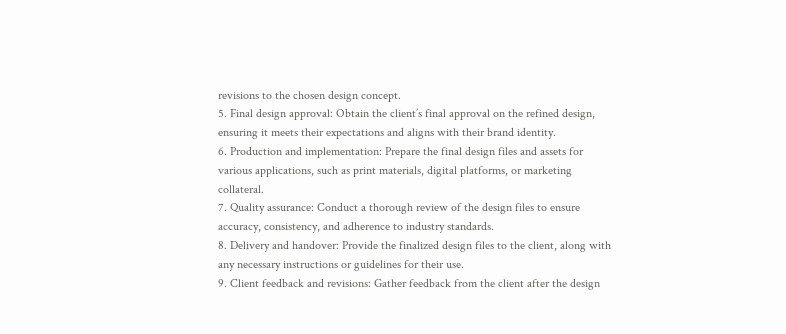revisions to the chosen design concept.
5. Final design approval: Obtain the client’s final approval on the refined design, ensuring it meets their expectations and aligns with their brand identity.
6. Production and implementation: Prepare the final design files and assets for various applications, such as print materials, digital platforms, or marketing collateral.
7. Quality assurance: Conduct a thorough review of the design files to ensure accuracy, consistency, and adherence to industry standards.
8. Delivery and handover: Provide the finalized design files to the client, along with any necessary instructions or guidelines for their use.
9. Client feedback and revisions: Gather feedback from the client after the design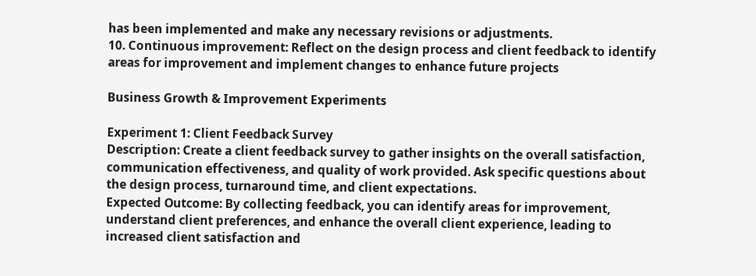has been implemented and make any necessary revisions or adjustments.
10. Continuous improvement: Reflect on the design process and client feedback to identify areas for improvement and implement changes to enhance future projects

Business Growth & Improvement Experiments

Experiment 1: Client Feedback Survey
Description: Create a client feedback survey to gather insights on the overall satisfaction, communication effectiveness, and quality of work provided. Ask specific questions about the design process, turnaround time, and client expectations.
Expected Outcome: By collecting feedback, you can identify areas for improvement, understand client preferences, and enhance the overall client experience, leading to increased client satisfaction and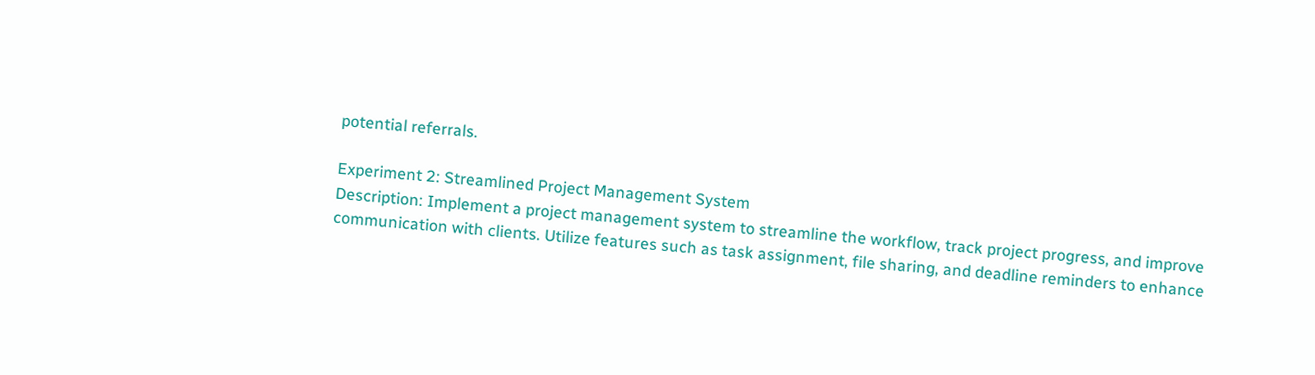potential referrals.

Experiment 2: Streamlined Project Management System
Description: Implement a project management system to streamline the workflow, track project progress, and improve communication with clients. Utilize features such as task assignment, file sharing, and deadline reminders to enhance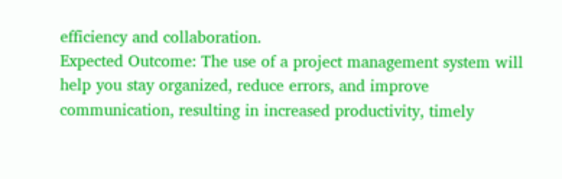efficiency and collaboration.
Expected Outcome: The use of a project management system will help you stay organized, reduce errors, and improve communication, resulting in increased productivity, timely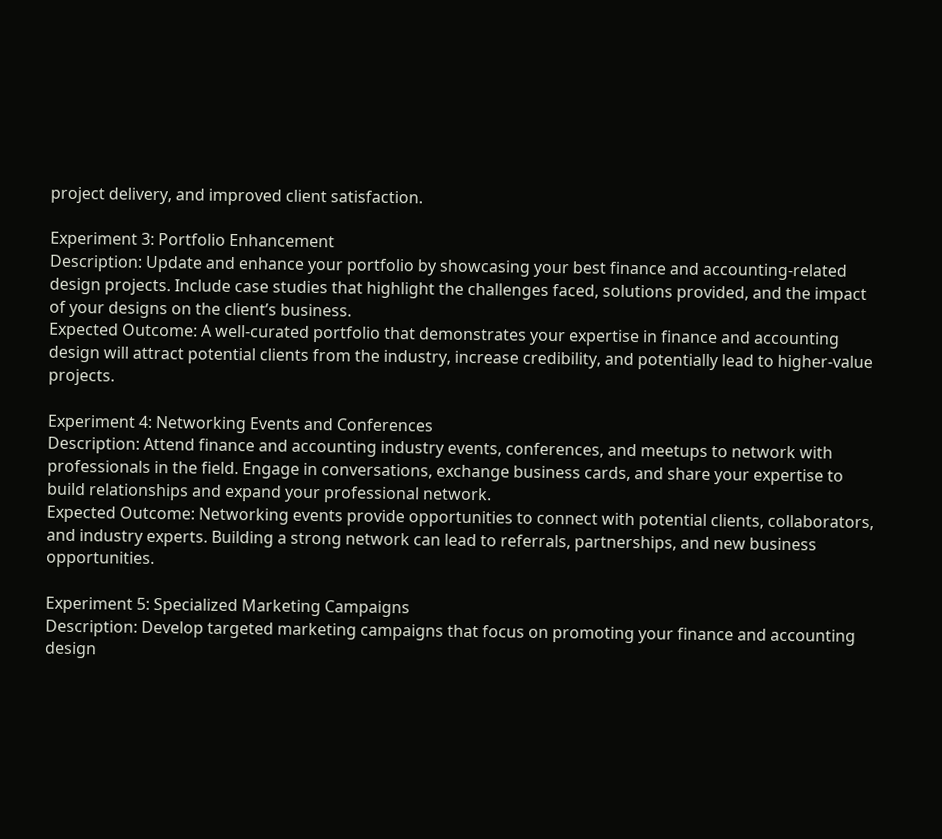project delivery, and improved client satisfaction.

Experiment 3: Portfolio Enhancement
Description: Update and enhance your portfolio by showcasing your best finance and accounting-related design projects. Include case studies that highlight the challenges faced, solutions provided, and the impact of your designs on the client’s business.
Expected Outcome: A well-curated portfolio that demonstrates your expertise in finance and accounting design will attract potential clients from the industry, increase credibility, and potentially lead to higher-value projects.

Experiment 4: Networking Events and Conferences
Description: Attend finance and accounting industry events, conferences, and meetups to network with professionals in the field. Engage in conversations, exchange business cards, and share your expertise to build relationships and expand your professional network.
Expected Outcome: Networking events provide opportunities to connect with potential clients, collaborators, and industry experts. Building a strong network can lead to referrals, partnerships, and new business opportunities.

Experiment 5: Specialized Marketing Campaigns
Description: Develop targeted marketing campaigns that focus on promoting your finance and accounting design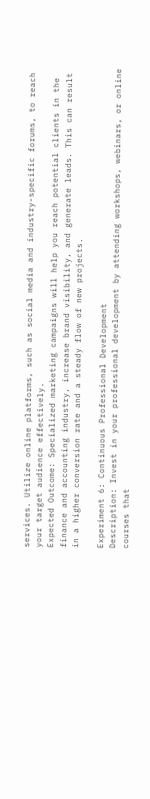services. Utilize online platforms, such as social media and industry-specific forums, to reach your target audience effectively.
Expected Outcome: Specialized marketing campaigns will help you reach potential clients in the finance and accounting industry, increase brand visibility, and generate leads. This can result in a higher conversion rate and a steady flow of new projects.

Experiment 6: Continuous Professional Development
Description: Invest in your professional development by attending workshops, webinars, or online courses that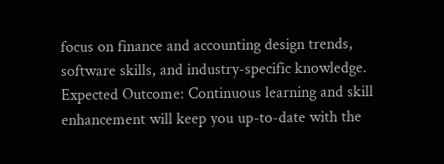focus on finance and accounting design trends, software skills, and industry-specific knowledge.
Expected Outcome: Continuous learning and skill enhancement will keep you up-to-date with the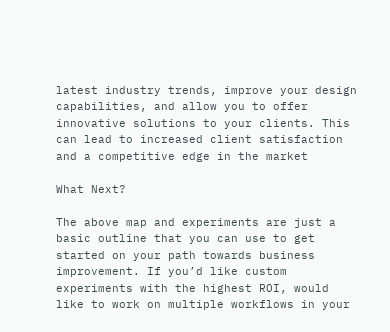latest industry trends, improve your design capabilities, and allow you to offer innovative solutions to your clients. This can lead to increased client satisfaction and a competitive edge in the market

What Next?

The above map and experiments are just a basic outline that you can use to get started on your path towards business improvement. If you’d like custom experiments with the highest ROI, would like to work on multiple workflows in your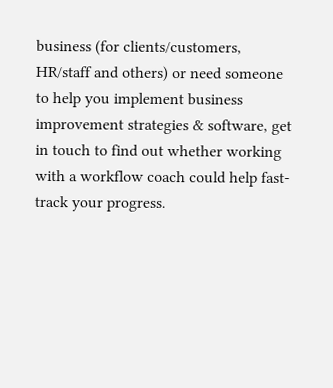business (for clients/customers, HR/staff and others) or need someone to help you implement business improvement strategies & software, get in touch to find out whether working with a workflow coach could help fast-track your progress.